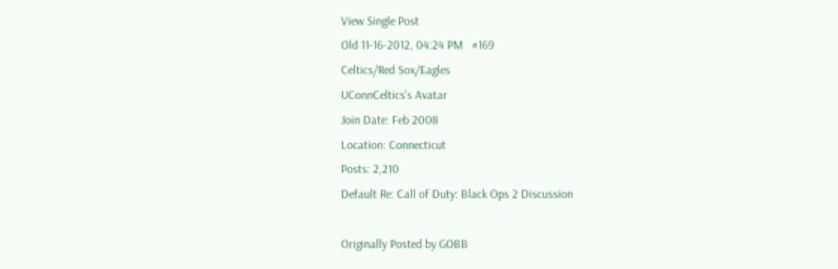View Single Post
Old 11-16-2012, 04:24 PM   #169
Celtics/Red Sox/Eagles
UConnCeltics's Avatar
Join Date: Feb 2008
Location: Connecticut
Posts: 2,210
Default Re: Call of Duty: Black Ops 2 Discussion

Originally Posted by GOBB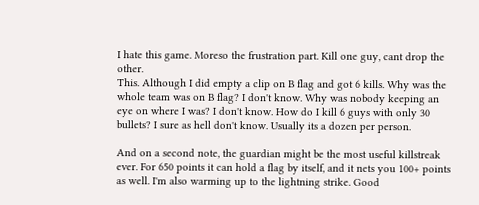I hate this game. Moreso the frustration part. Kill one guy, cant drop the other.
This. Although I did empty a clip on B flag and got 6 kills. Why was the whole team was on B flag? I don't know. Why was nobody keeping an eye on where I was? I don't know. How do I kill 6 guys with only 30 bullets? I sure as hell don't know. Usually its a dozen per person.

And on a second note, the guardian might be the most useful killstreak ever. For 650 points it can hold a flag by itself, and it nets you 100+ points as well. I'm also warming up to the lightning strike. Good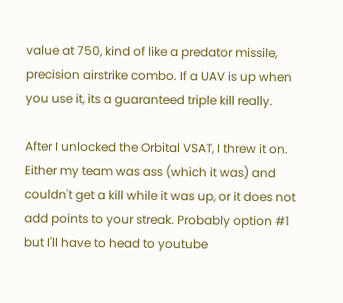value at 750, kind of like a predator missile, precision airstrike combo. If a UAV is up when you use it, its a guaranteed triple kill really.

After I unlocked the Orbital VSAT, I threw it on. Either my team was ass (which it was) and couldn't get a kill while it was up, or it does not add points to your streak. Probably option #1 but I'll have to head to youtube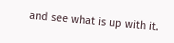and see what is up with it.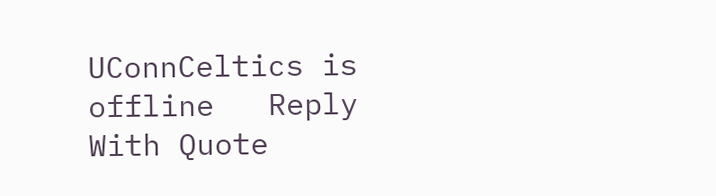UConnCeltics is offline   Reply With Quote